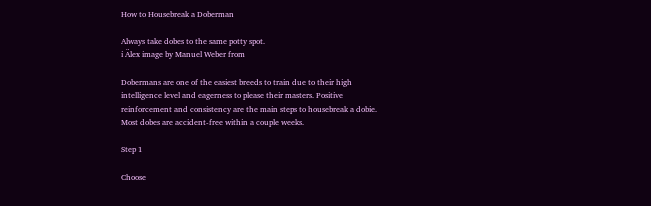How to Housebreak a Doberman

Always take dobes to the same potty spot.
i Älex image by Manuel Weber from

Dobermans are one of the easiest breeds to train due to their high intelligence level and eagerness to please their masters. Positive reinforcement and consistency are the main steps to housebreak a dobie. Most dobes are accident-free within a couple weeks.

Step 1

Choose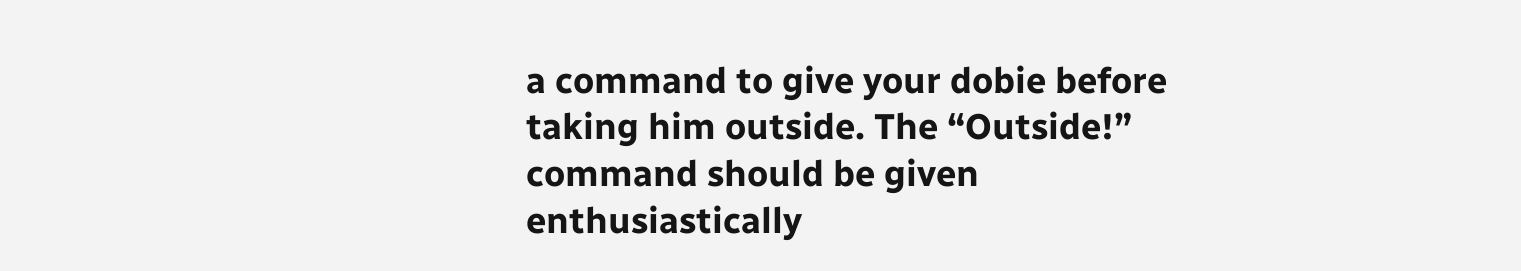a command to give your dobie before taking him outside. The “Outside!” command should be given enthusiastically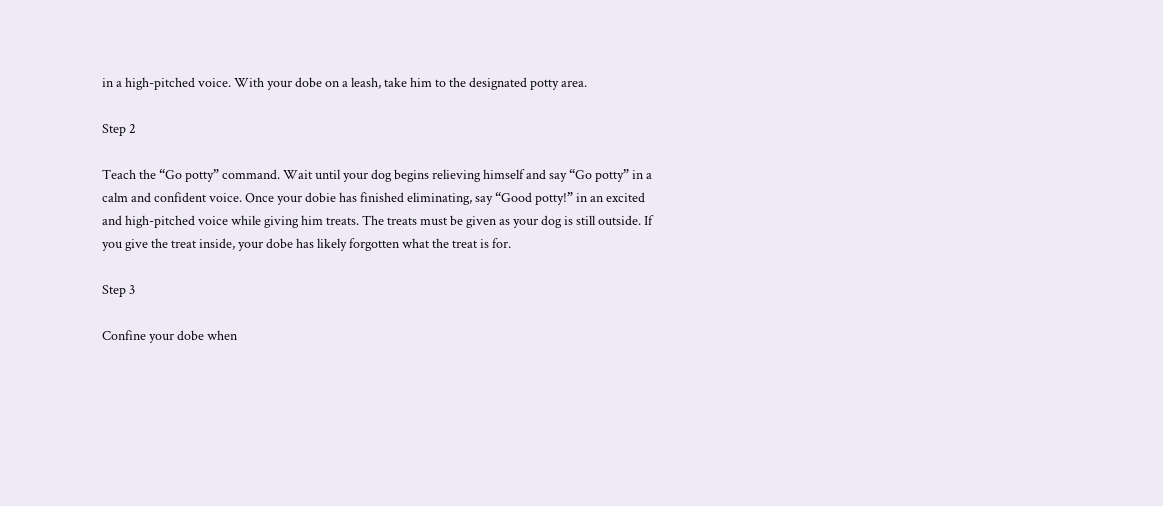in a high-pitched voice. With your dobe on a leash, take him to the designated potty area.

Step 2

Teach the “Go potty” command. Wait until your dog begins relieving himself and say “Go potty” in a calm and confident voice. Once your dobie has finished eliminating, say “Good potty!” in an excited and high-pitched voice while giving him treats. The treats must be given as your dog is still outside. If you give the treat inside, your dobe has likely forgotten what the treat is for.

Step 3

Confine your dobe when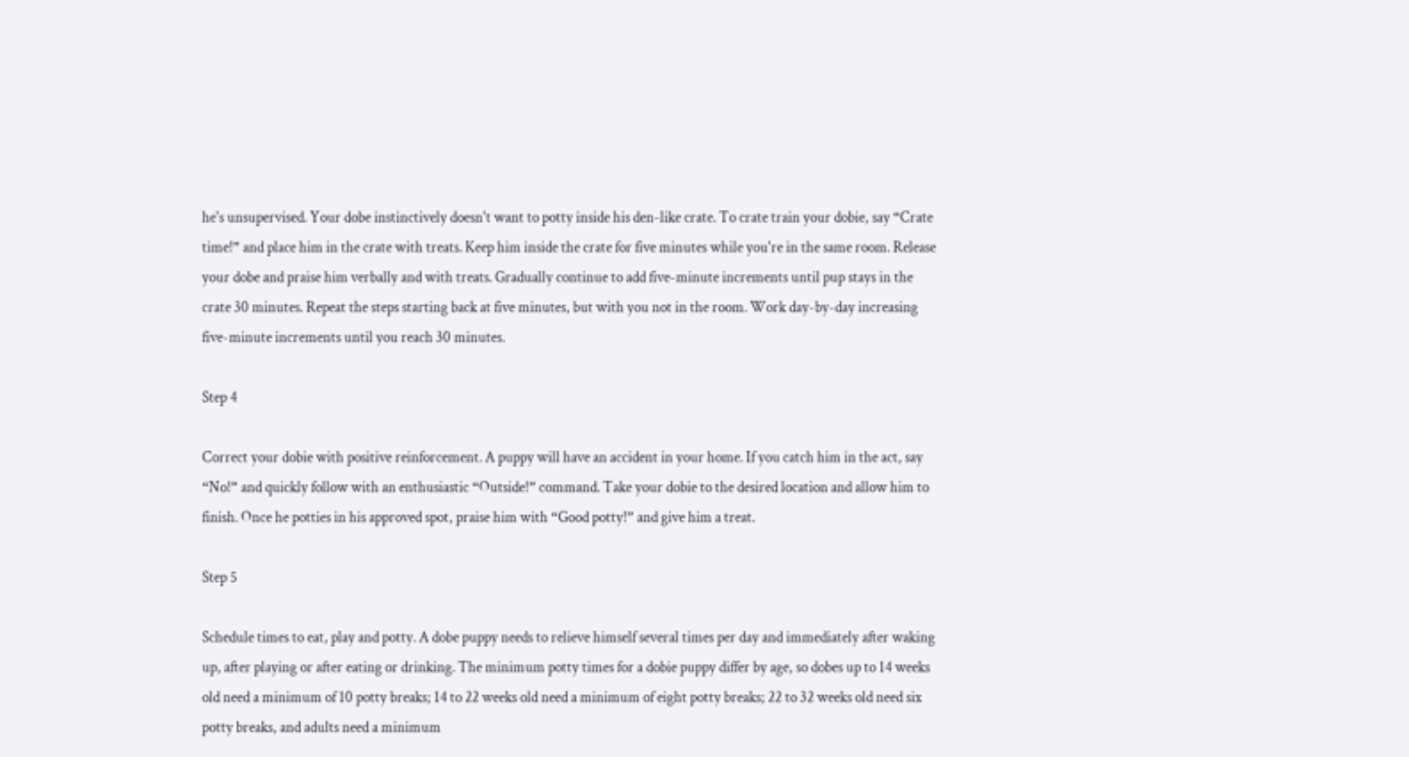he's unsupervised. Your dobe instinctively doesn't want to potty inside his den-like crate. To crate train your dobie, say “Crate time!” and place him in the crate with treats. Keep him inside the crate for five minutes while you're in the same room. Release your dobe and praise him verbally and with treats. Gradually continue to add five-minute increments until pup stays in the crate 30 minutes. Repeat the steps starting back at five minutes, but with you not in the room. Work day-by-day increasing five-minute increments until you reach 30 minutes.

Step 4

Correct your dobie with positive reinforcement. A puppy will have an accident in your home. If you catch him in the act, say “No!” and quickly follow with an enthusiastic “Outside!” command. Take your dobie to the desired location and allow him to finish. Once he potties in his approved spot, praise him with “Good potty!” and give him a treat.

Step 5

Schedule times to eat, play and potty. A dobe puppy needs to relieve himself several times per day and immediately after waking up, after playing or after eating or drinking. The minimum potty times for a dobie puppy differ by age, so dobes up to 14 weeks old need a minimum of 10 potty breaks; 14 to 22 weeks old need a minimum of eight potty breaks; 22 to 32 weeks old need six potty breaks, and adults need a minimum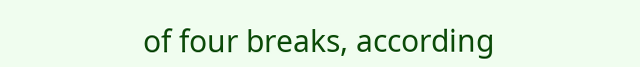of four breaks, according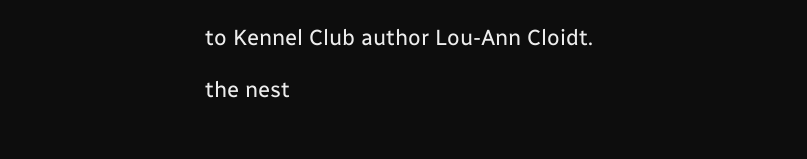to Kennel Club author Lou-Ann Cloidt.

the nest